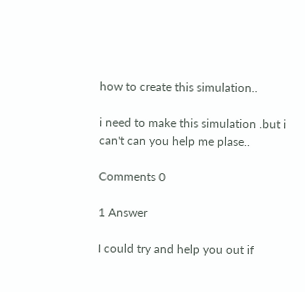how to create this simulation..

i need to make this simulation .but i can't can you help me plase..

Comments 0

1 Answer

I could try and help you out if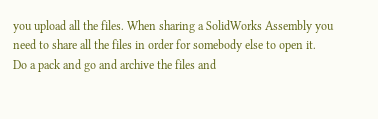you upload all the files. When sharing a SolidWorks Assembly you need to share all the files in order for somebody else to open it.
Do a pack and go and archive the files and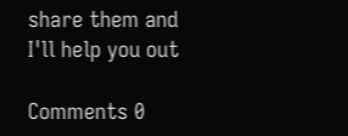share them and I'll help you out

Comments 0